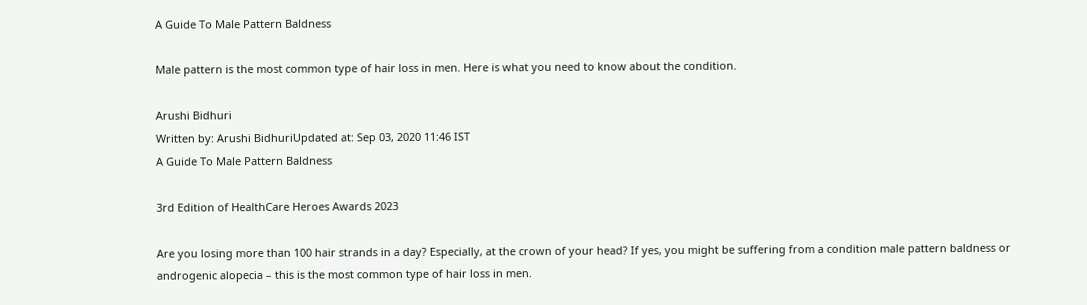A Guide To Male Pattern Baldness

Male pattern is the most common type of hair loss in men. Here is what you need to know about the condition.

Arushi Bidhuri
Written by: Arushi BidhuriUpdated at: Sep 03, 2020 11:46 IST
A Guide To Male Pattern Baldness

3rd Edition of HealthCare Heroes Awards 2023

Are you losing more than 100 hair strands in a day? Especially, at the crown of your head? If yes, you might be suffering from a condition male pattern baldness or androgenic alopecia – this is the most common type of hair loss in men.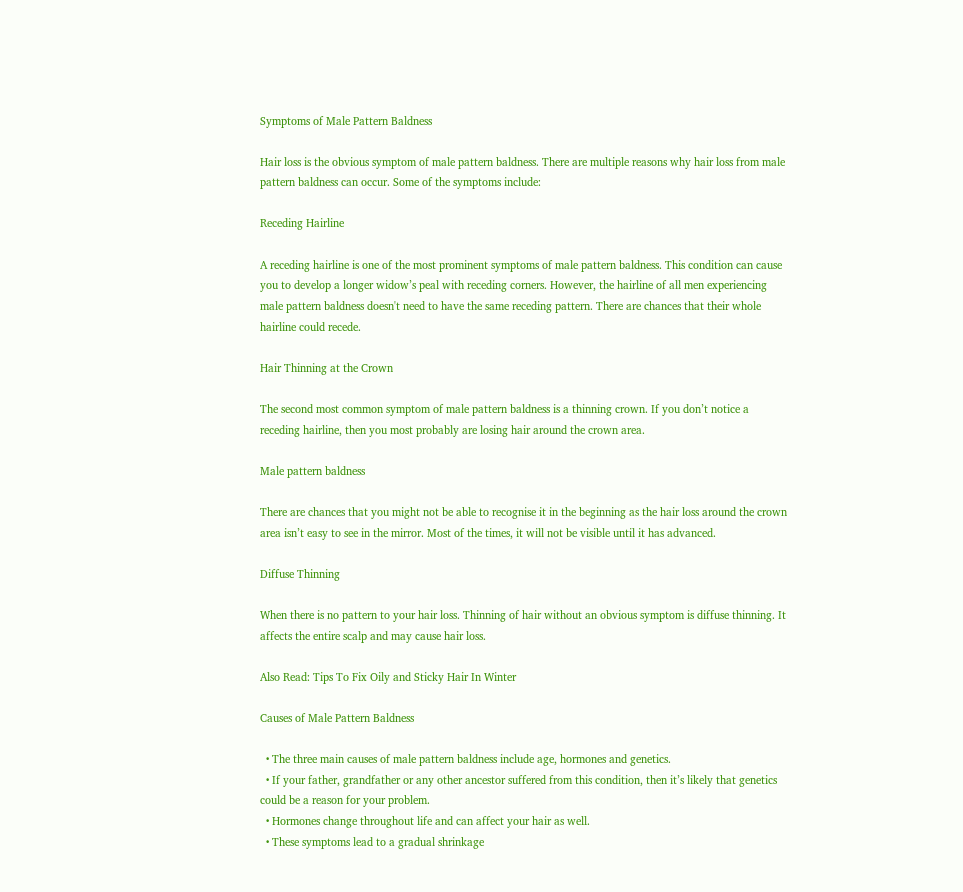Symptoms of Male Pattern Baldness

Hair loss is the obvious symptom of male pattern baldness. There are multiple reasons why hair loss from male pattern baldness can occur. Some of the symptoms include:

Receding Hairline

A receding hairline is one of the most prominent symptoms of male pattern baldness. This condition can cause you to develop a longer widow’s peal with receding corners. However, the hairline of all men experiencing male pattern baldness doesn't need to have the same receding pattern. There are chances that their whole hairline could recede.

Hair Thinning at the Crown

The second most common symptom of male pattern baldness is a thinning crown. If you don’t notice a receding hairline, then you most probably are losing hair around the crown area.

Male pattern baldness

There are chances that you might not be able to recognise it in the beginning as the hair loss around the crown area isn’t easy to see in the mirror. Most of the times, it will not be visible until it has advanced.

Diffuse Thinning

When there is no pattern to your hair loss. Thinning of hair without an obvious symptom is diffuse thinning. It affects the entire scalp and may cause hair loss.

Also Read: Tips To Fix Oily and Sticky Hair In Winter

Causes of Male Pattern Baldness

  • The three main causes of male pattern baldness include age, hormones and genetics.
  • If your father, grandfather or any other ancestor suffered from this condition, then it’s likely that genetics could be a reason for your problem.
  • Hormones change throughout life and can affect your hair as well.
  • These symptoms lead to a gradual shrinkage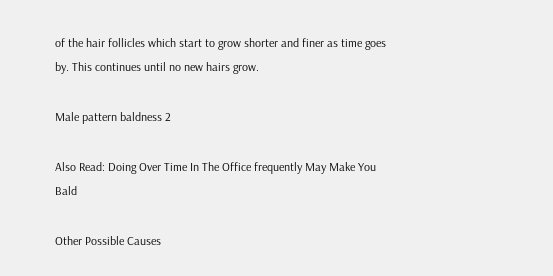of the hair follicles which start to grow shorter and finer as time goes by. This continues until no new hairs grow.

Male pattern baldness 2

Also Read: Doing Over Time In The Office frequently May Make You Bald

Other Possible Causes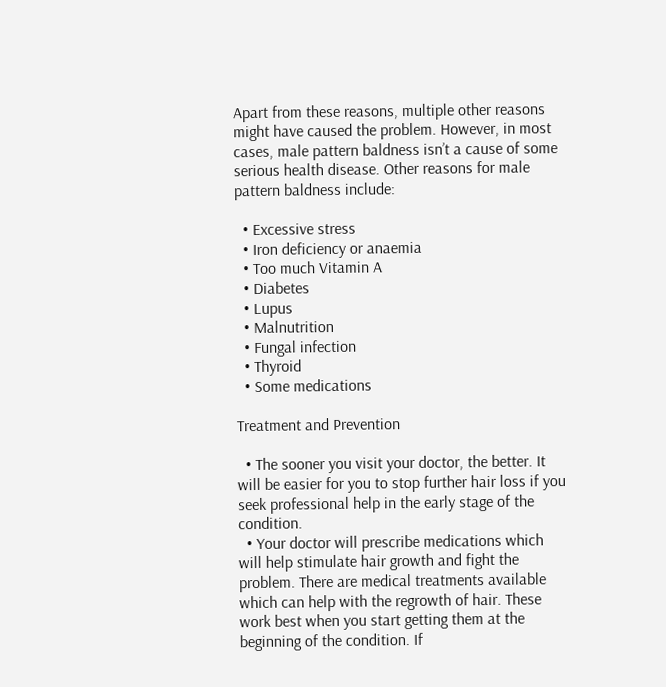Apart from these reasons, multiple other reasons might have caused the problem. However, in most cases, male pattern baldness isn’t a cause of some serious health disease. Other reasons for male pattern baldness include:

  • Excessive stress
  • Iron deficiency or anaemia
  • Too much Vitamin A
  • Diabetes
  • Lupus
  • Malnutrition
  • Fungal infection
  • Thyroid
  • Some medications

Treatment and Prevention

  • The sooner you visit your doctor, the better. It will be easier for you to stop further hair loss if you seek professional help in the early stage of the condition.
  • Your doctor will prescribe medications which will help stimulate hair growth and fight the problem. There are medical treatments available which can help with the regrowth of hair. These work best when you start getting them at the beginning of the condition. If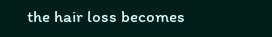the hair loss becomes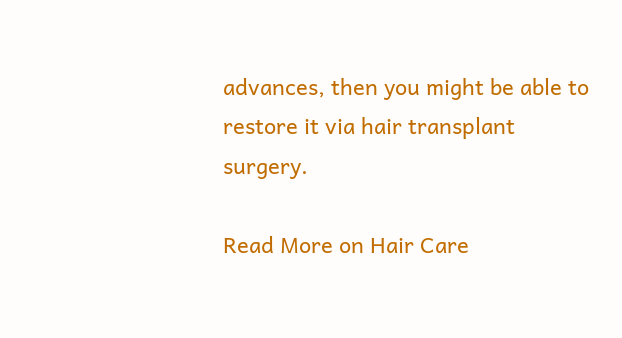advances, then you might be able to restore it via hair transplant surgery.

Read More on Hair Care